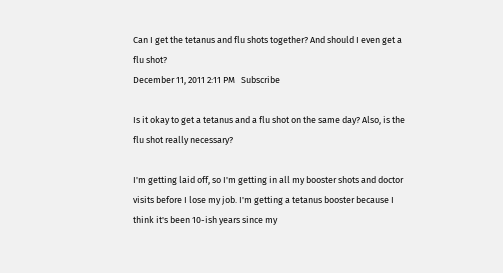Can I get the tetanus and flu shots together? And should I even get a flu shot?
December 11, 2011 2:11 PM   Subscribe

Is it okay to get a tetanus and a flu shot on the same day? Also, is the flu shot really necessary?

I'm getting laid off, so I'm getting in all my booster shots and doctor visits before I lose my job. I'm getting a tetanus booster because I think it's been 10-ish years since my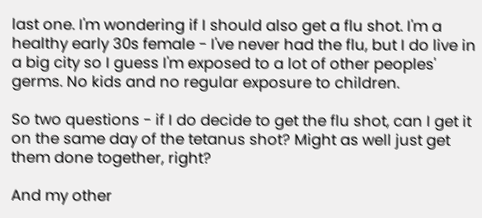last one. I'm wondering if I should also get a flu shot. I'm a healthy early 30s female - I've never had the flu, but I do live in a big city so I guess I'm exposed to a lot of other peoples' germs. No kids and no regular exposure to children.

So two questions - if I do decide to get the flu shot, can I get it on the same day of the tetanus shot? Might as well just get them done together, right?

And my other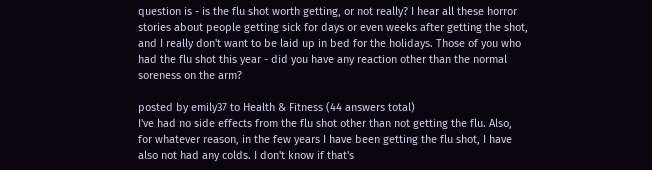question is - is the flu shot worth getting, or not really? I hear all these horror stories about people getting sick for days or even weeks after getting the shot, and I really don't want to be laid up in bed for the holidays. Those of you who had the flu shot this year - did you have any reaction other than the normal soreness on the arm?

posted by emily37 to Health & Fitness (44 answers total)
I've had no side effects from the flu shot other than not getting the flu. Also, for whatever reason, in the few years I have been getting the flu shot, I have also not had any colds. I don't know if that's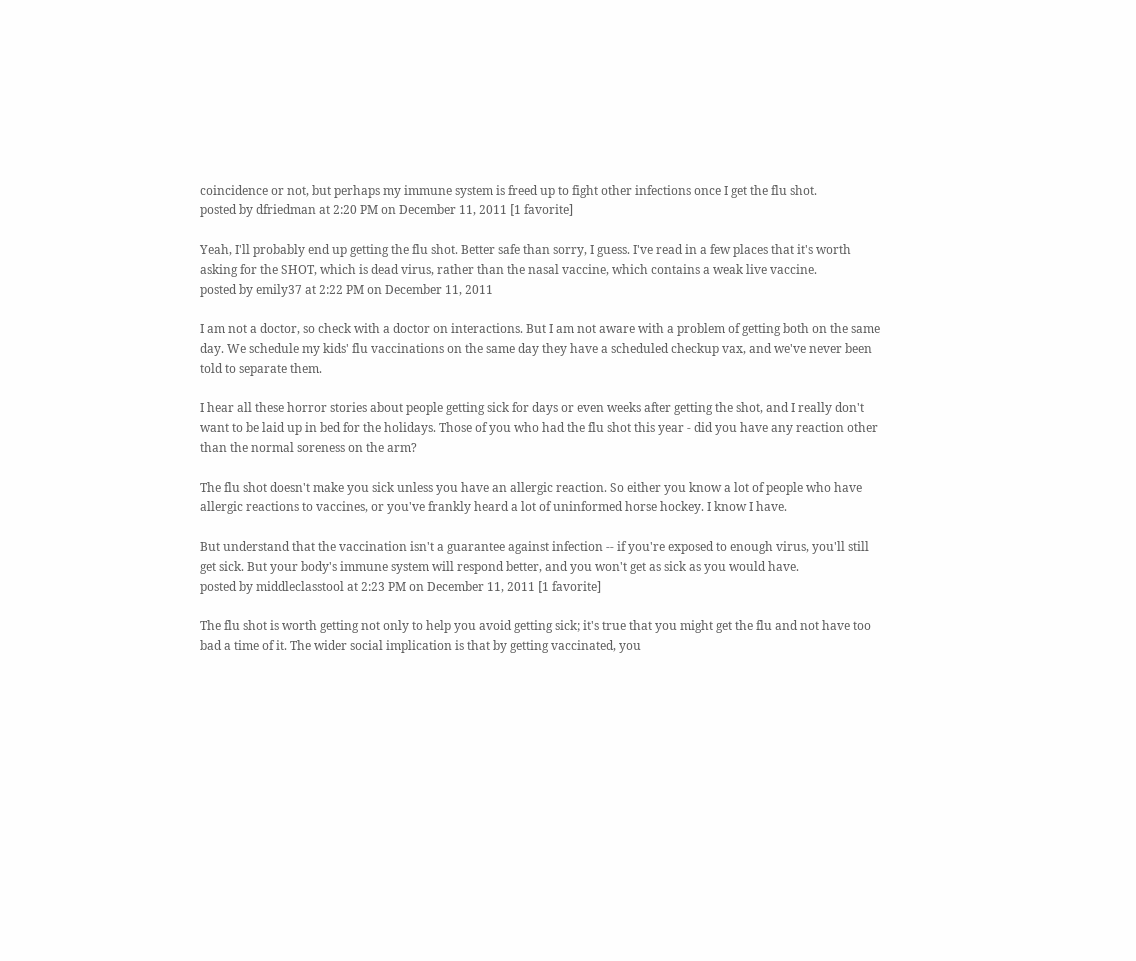coincidence or not, but perhaps my immune system is freed up to fight other infections once I get the flu shot.
posted by dfriedman at 2:20 PM on December 11, 2011 [1 favorite]

Yeah, I'll probably end up getting the flu shot. Better safe than sorry, I guess. I've read in a few places that it's worth asking for the SHOT, which is dead virus, rather than the nasal vaccine, which contains a weak live vaccine.
posted by emily37 at 2:22 PM on December 11, 2011

I am not a doctor, so check with a doctor on interactions. But I am not aware with a problem of getting both on the same day. We schedule my kids' flu vaccinations on the same day they have a scheduled checkup vax, and we've never been told to separate them.

I hear all these horror stories about people getting sick for days or even weeks after getting the shot, and I really don't want to be laid up in bed for the holidays. Those of you who had the flu shot this year - did you have any reaction other than the normal soreness on the arm?

The flu shot doesn't make you sick unless you have an allergic reaction. So either you know a lot of people who have allergic reactions to vaccines, or you've frankly heard a lot of uninformed horse hockey. I know I have.

But understand that the vaccination isn't a guarantee against infection -- if you're exposed to enough virus, you'll still get sick. But your body's immune system will respond better, and you won't get as sick as you would have.
posted by middleclasstool at 2:23 PM on December 11, 2011 [1 favorite]

The flu shot is worth getting not only to help you avoid getting sick; it's true that you might get the flu and not have too bad a time of it. The wider social implication is that by getting vaccinated, you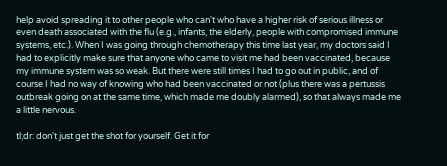help avoid spreading it to other people who can't who have a higher risk of serious illness or even death associated with the flu (e.g., infants, the elderly, people with compromised immune systems, etc.). When I was going through chemotherapy this time last year, my doctors said I had to explicitly make sure that anyone who came to visit me had been vaccinated, because my immune system was so weak. But there were still times I had to go out in public, and of course I had no way of knowing who had been vaccinated or not (plus there was a pertussis outbreak going on at the same time, which made me doubly alarmed), so that always made me a little nervous.

tl;dr: don't just get the shot for yourself. Get it for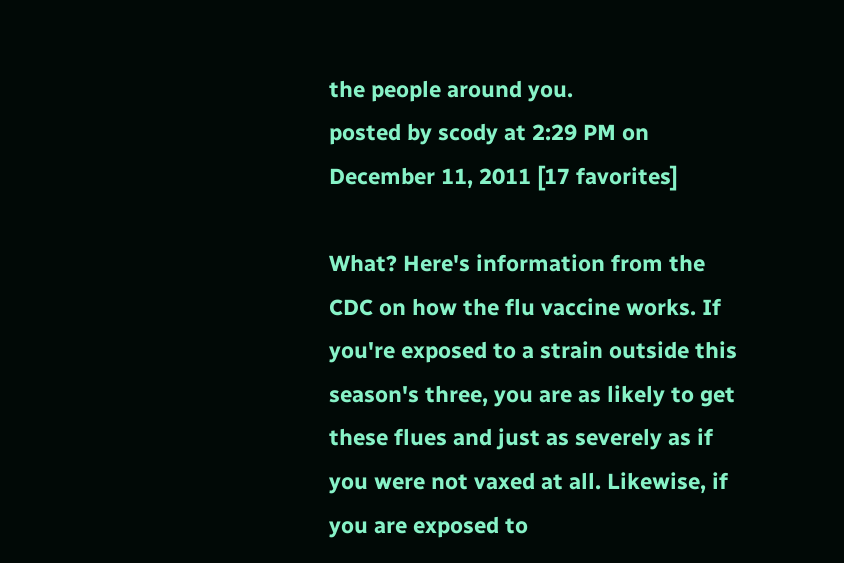the people around you.
posted by scody at 2:29 PM on December 11, 2011 [17 favorites]

What? Here's information from the CDC on how the flu vaccine works. If you're exposed to a strain outside this season's three, you are as likely to get these flues and just as severely as if you were not vaxed at all. Likewise, if you are exposed to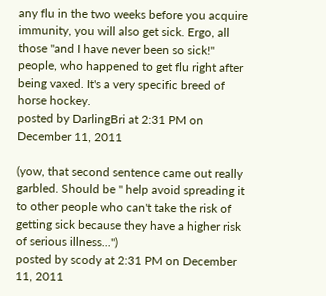any flu in the two weeks before you acquire immunity, you will also get sick. Ergo, all those "and I have never been so sick!" people, who happened to get flu right after being vaxed. It's a very specific breed of horse hockey.
posted by DarlingBri at 2:31 PM on December 11, 2011

(yow, that second sentence came out really garbled. Should be " help avoid spreading it to other people who can't take the risk of getting sick because they have a higher risk of serious illness...")
posted by scody at 2:31 PM on December 11, 2011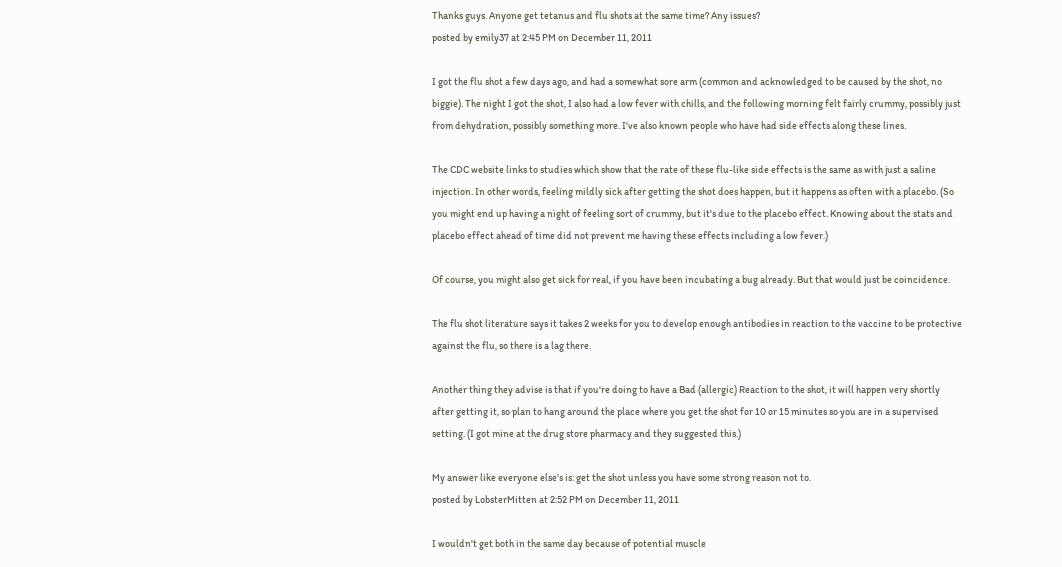Thanks guys. Anyone get tetanus and flu shots at the same time? Any issues?
posted by emily37 at 2:45 PM on December 11, 2011

I got the flu shot a few days ago, and had a somewhat sore arm (common and acknowledged to be caused by the shot, no biggie). The night I got the shot, I also had a low fever with chills, and the following morning felt fairly crummy, possibly just from dehydration, possibly something more. I've also known people who have had side effects along these lines.

The CDC website links to studies which show that the rate of these flu-like side effects is the same as with just a saline injection. In other words, feeling mildly sick after getting the shot does happen, but it happens as often with a placebo. (So you might end up having a night of feeling sort of crummy, but it's due to the placebo effect. Knowing about the stats and placebo effect ahead of time did not prevent me having these effects including a low fever.)

Of course, you might also get sick for real, if you have been incubating a bug already. But that would just be coincidence.

The flu shot literature says it takes 2 weeks for you to develop enough antibodies in reaction to the vaccine to be protective against the flu, so there is a lag there.

Another thing they advise is that if you're doing to have a Bad (allergic) Reaction to the shot, it will happen very shortly after getting it, so plan to hang around the place where you get the shot for 10 or 15 minutes so you are in a supervised setting. (I got mine at the drug store pharmacy and they suggested this.)

My answer like everyone else's is: get the shot unless you have some strong reason not to.
posted by LobsterMitten at 2:52 PM on December 11, 2011

I wouldn't get both in the same day because of potential muscle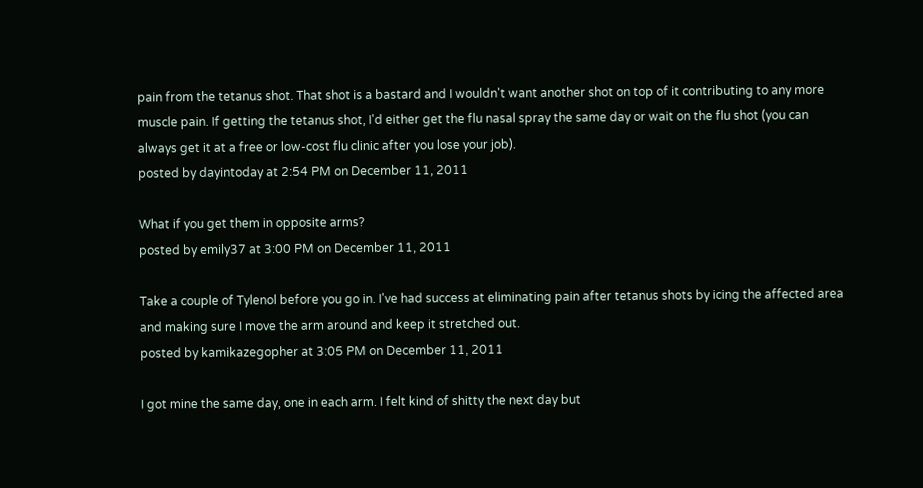pain from the tetanus shot. That shot is a bastard and I wouldn't want another shot on top of it contributing to any more muscle pain. If getting the tetanus shot, I'd either get the flu nasal spray the same day or wait on the flu shot (you can always get it at a free or low-cost flu clinic after you lose your job).
posted by dayintoday at 2:54 PM on December 11, 2011

What if you get them in opposite arms?
posted by emily37 at 3:00 PM on December 11, 2011

Take a couple of Tylenol before you go in. I've had success at eliminating pain after tetanus shots by icing the affected area and making sure I move the arm around and keep it stretched out.
posted by kamikazegopher at 3:05 PM on December 11, 2011

I got mine the same day, one in each arm. I felt kind of shitty the next day but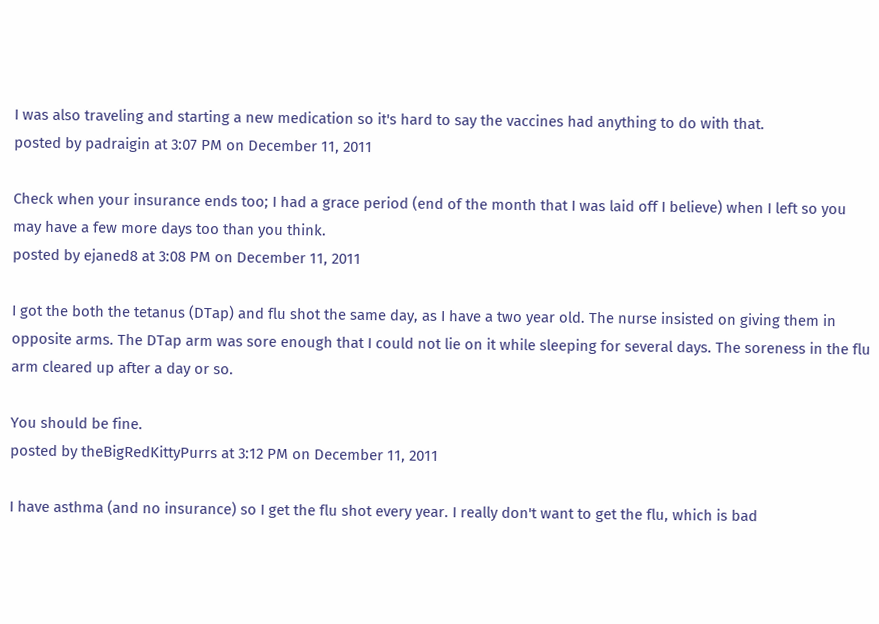I was also traveling and starting a new medication so it's hard to say the vaccines had anything to do with that.
posted by padraigin at 3:07 PM on December 11, 2011

Check when your insurance ends too; I had a grace period (end of the month that I was laid off I believe) when I left so you may have a few more days too than you think.
posted by ejaned8 at 3:08 PM on December 11, 2011

I got the both the tetanus (DTap) and flu shot the same day, as I have a two year old. The nurse insisted on giving them in opposite arms. The DTap arm was sore enough that I could not lie on it while sleeping for several days. The soreness in the flu arm cleared up after a day or so.

You should be fine.
posted by theBigRedKittyPurrs at 3:12 PM on December 11, 2011

I have asthma (and no insurance) so I get the flu shot every year. I really don't want to get the flu, which is bad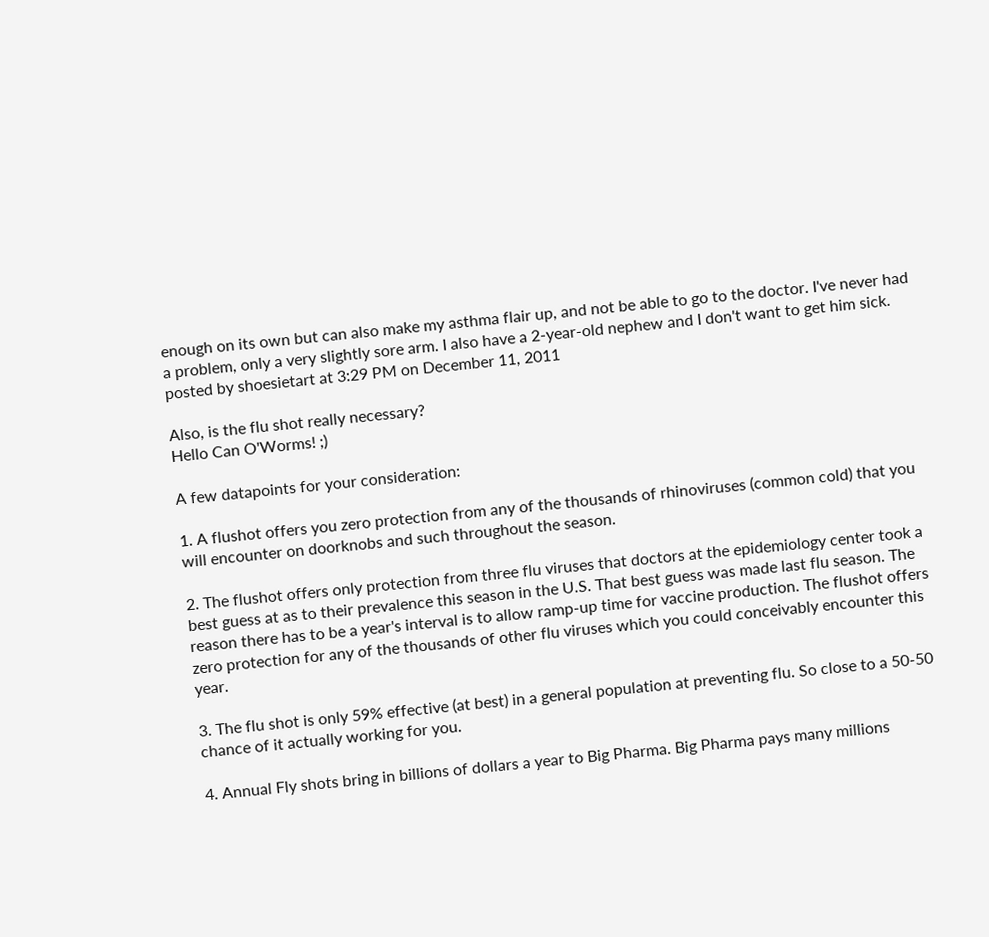enough on its own but can also make my asthma flair up, and not be able to go to the doctor. I've never had a problem, only a very slightly sore arm. I also have a 2-year-old nephew and I don't want to get him sick.
posted by shoesietart at 3:29 PM on December 11, 2011

Also, is the flu shot really necessary?
Hello Can O'Worms! ;)

A few datapoints for your consideration:

1. A flushot offers you zero protection from any of the thousands of rhinoviruses (common cold) that you will encounter on doorknobs and such throughout the season.

2. The flushot offers only protection from three flu viruses that doctors at the epidemiology center took a best guess at as to their prevalence this season in the U.S. That best guess was made last flu season. The reason there has to be a year's interval is to allow ramp-up time for vaccine production. The flushot offers zero protection for any of the thousands of other flu viruses which you could conceivably encounter this year.

3. The flu shot is only 59% effective (at best) in a general population at preventing flu. So close to a 50-50 chance of it actually working for you.

4. Annual Fly shots bring in billions of dollars a year to Big Pharma. Big Pharma pays many millions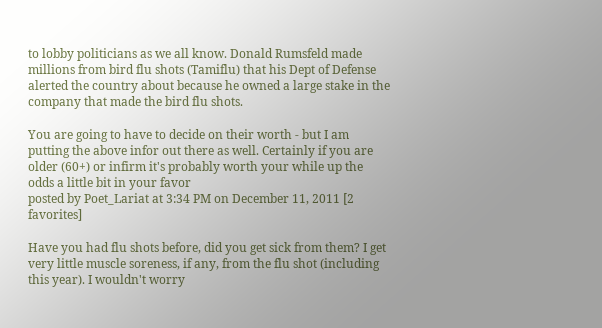to lobby politicians as we all know. Donald Rumsfeld made millions from bird flu shots (Tamiflu) that his Dept of Defense alerted the country about because he owned a large stake in the company that made the bird flu shots.

You are going to have to decide on their worth - but I am putting the above infor out there as well. Certainly if you are older (60+) or infirm it's probably worth your while up the odds a little bit in your favor
posted by Poet_Lariat at 3:34 PM on December 11, 2011 [2 favorites]

Have you had flu shots before, did you get sick from them? I get very little muscle soreness, if any, from the flu shot (including this year). I wouldn't worry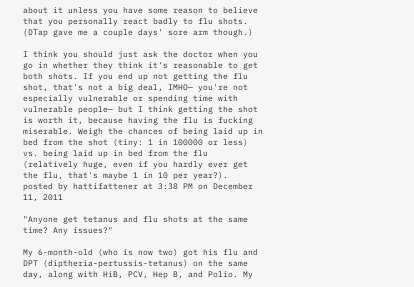about it unless you have some reason to believe that you personally react badly to flu shots. (DTap gave me a couple days' sore arm though.)

I think you should just ask the doctor when you go in whether they think it's reasonable to get both shots. If you end up not getting the flu shot, that's not a big deal, IMHO— you're not especially vulnerable or spending time with vulnerable people— but I think getting the shot is worth it, because having the flu is fucking miserable. Weigh the chances of being laid up in bed from the shot (tiny: 1 in 100000 or less) vs. being laid up in bed from the flu (relatively huge, even if you hardly ever get the flu, that's maybe 1 in 10 per year?).
posted by hattifattener at 3:38 PM on December 11, 2011

"Anyone get tetanus and flu shots at the same time? Any issues?"

My 6-month-old (who is now two) got his flu and DPT (diptheria-pertussis-tetanus) on the same day, along with HiB, PCV, Hep B, and Polio. My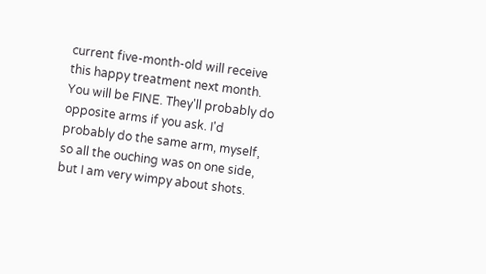current five-month-old will receive this happy treatment next month. You will be FINE. They'll probably do opposite arms if you ask. I'd probably do the same arm, myself, so all the ouching was on one side, but I am very wimpy about shots.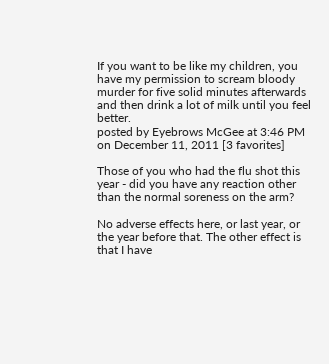If you want to be like my children, you have my permission to scream bloody murder for five solid minutes afterwards and then drink a lot of milk until you feel better.
posted by Eyebrows McGee at 3:46 PM on December 11, 2011 [3 favorites]

Those of you who had the flu shot this year - did you have any reaction other than the normal soreness on the arm?

No adverse effects here, or last year, or the year before that. The other effect is that I have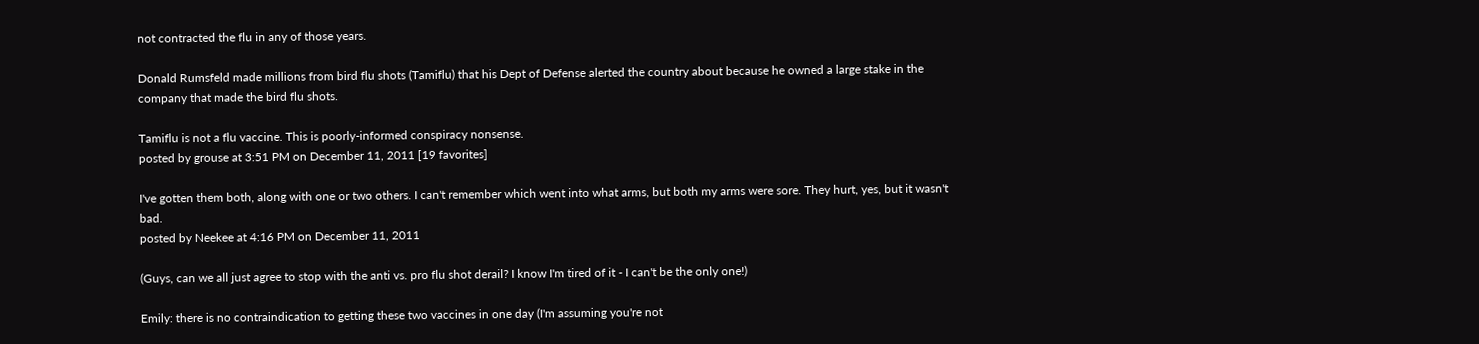not contracted the flu in any of those years.

Donald Rumsfeld made millions from bird flu shots (Tamiflu) that his Dept of Defense alerted the country about because he owned a large stake in the company that made the bird flu shots.

Tamiflu is not a flu vaccine. This is poorly-informed conspiracy nonsense.
posted by grouse at 3:51 PM on December 11, 2011 [19 favorites]

I've gotten them both, along with one or two others. I can't remember which went into what arms, but both my arms were sore. They hurt, yes, but it wasn't bad.
posted by Neekee at 4:16 PM on December 11, 2011

(Guys, can we all just agree to stop with the anti vs. pro flu shot derail? I know I'm tired of it - I can't be the only one!)

Emily: there is no contraindication to getting these two vaccines in one day (I'm assuming you're not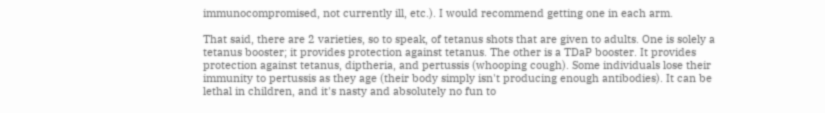immunocompromised, not currently ill, etc.). I would recommend getting one in each arm.

That said, there are 2 varieties, so to speak, of tetanus shots that are given to adults. One is solely a tetanus booster; it provides protection against tetanus. The other is a TDaP booster. It provides protection against tetanus, diptheria, and pertussis (whooping cough). Some individuals lose their immunity to pertussis as they age (their body simply isn't producing enough antibodies). It can be lethal in children, and it's nasty and absolutely no fun to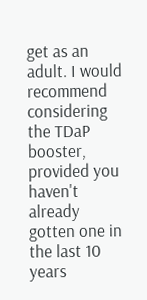get as an adult. I would recommend considering the TDaP booster, provided you haven't already gotten one in the last 10 years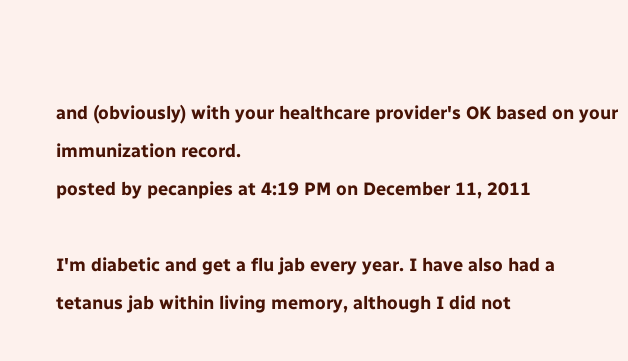and (obviously) with your healthcare provider's OK based on your immunization record.
posted by pecanpies at 4:19 PM on December 11, 2011

I'm diabetic and get a flu jab every year. I have also had a tetanus jab within living memory, although I did not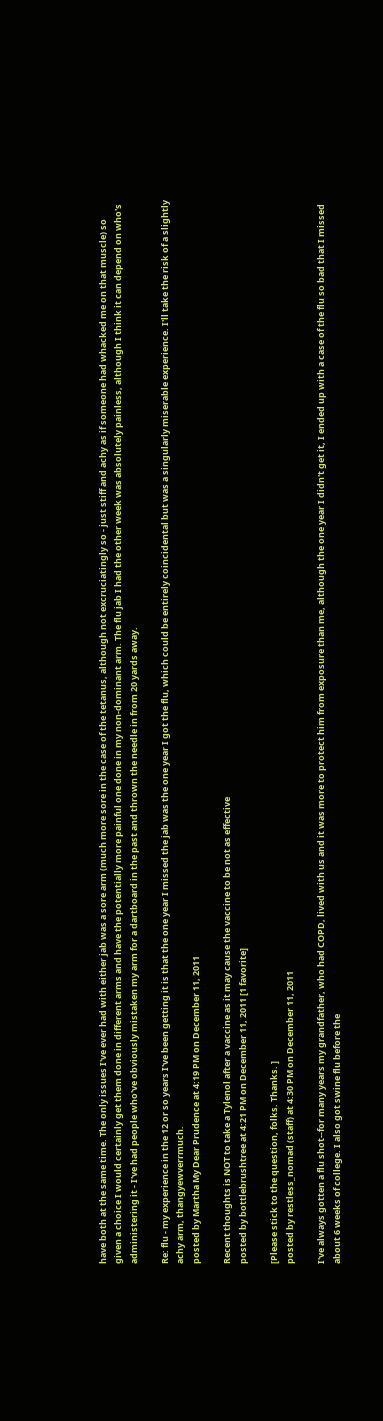have both at the same time. The only issues I've ever had with either jab was a sore arm (much more sore in the case of the tetanus, although not excruciatingly so - just stiff and achy as if someone had whacked me on that muscle) so given a choice I would certainly get them done in different arms and have the potentially more painful one done in my non-dominant arm. The flu jab I had the other week was absolutely painless, although I think it can depend on who's administering it - I've had people who've obviously mistaken my arm for a dartboard in the past and thrown the needle in from 20 yards away.

Re: flu - my experience in the 12 or so years I've been getting it is that the one year I missed the jab was the one year I got the flu, which could be entirely coincidental but was a singularly miserable experience. I'll take the risk of a slightly achy arm, thangyewverrmuch.
posted by Martha My Dear Prudence at 4:19 PM on December 11, 2011

Recent thoughts is NOT to take a Tylenol after a vaccine as it may cause the vaccine to be not as effective
posted by bottlebrushtree at 4:21 PM on December 11, 2011 [1 favorite]

[Please stick to the question, folks. Thanks. ]
posted by restless_nomad (staff) at 4:30 PM on December 11, 2011

I've always gotten a flu shot--for many years my grandfather, who had COPD, lived with us and it was more to protect him from exposure than me, although the one year I didn't get it, I ended up with a case of the flu so bad that I missed about 6 weeks of college. I also got swine flu before the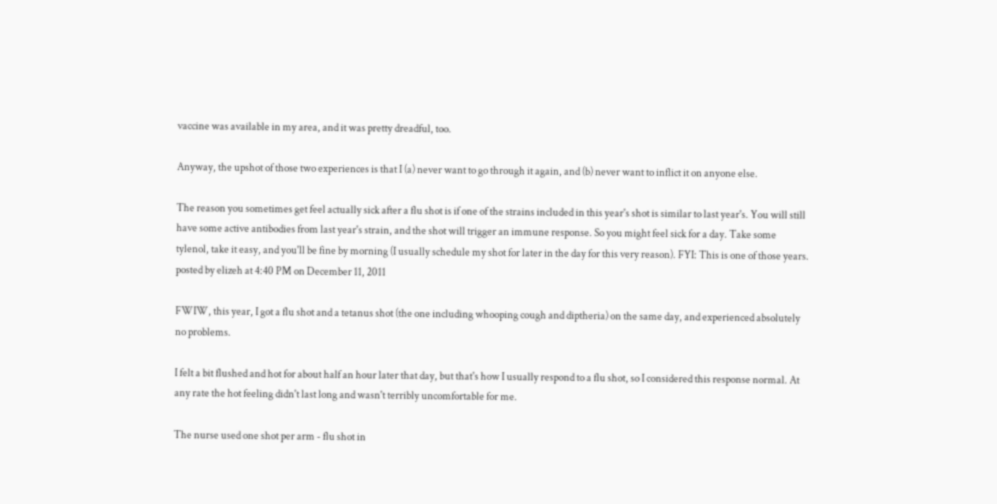vaccine was available in my area, and it was pretty dreadful, too.

Anyway, the upshot of those two experiences is that I (a) never want to go through it again, and (b) never want to inflict it on anyone else.

The reason you sometimes get feel actually sick after a flu shot is if one of the strains included in this year's shot is similar to last year's. You will still have some active antibodies from last year's strain, and the shot will trigger an immune response. So you might feel sick for a day. Take some tylenol, take it easy, and you'll be fine by morning (I usually schedule my shot for later in the day for this very reason). FYI: This is one of those years.
posted by elizeh at 4:40 PM on December 11, 2011

FWIW, this year, I got a flu shot and a tetanus shot (the one including whooping cough and diptheria) on the same day, and experienced absolutely no problems.

I felt a bit flushed and hot for about half an hour later that day, but that's how I usually respond to a flu shot, so I considered this response normal. At any rate the hot feeling didn't last long and wasn't terribly uncomfortable for me.

The nurse used one shot per arm - flu shot in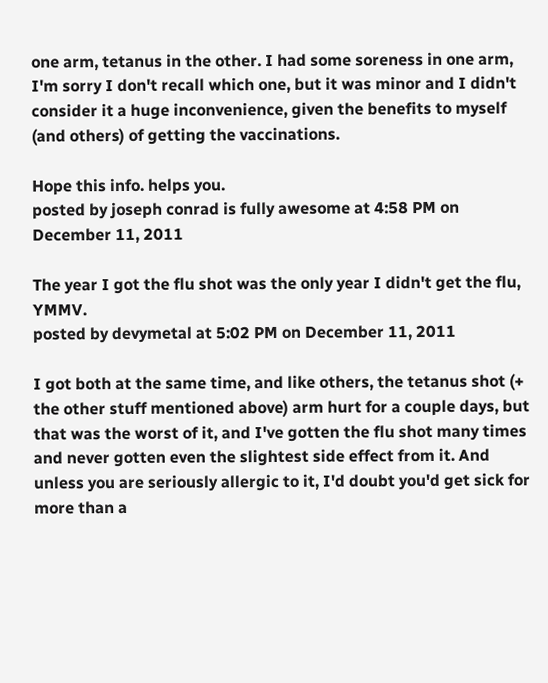one arm, tetanus in the other. I had some soreness in one arm, I'm sorry I don't recall which one, but it was minor and I didn't consider it a huge inconvenience, given the benefits to myself (and others) of getting the vaccinations.

Hope this info. helps you.
posted by joseph conrad is fully awesome at 4:58 PM on December 11, 2011

The year I got the flu shot was the only year I didn't get the flu, YMMV.
posted by devymetal at 5:02 PM on December 11, 2011

I got both at the same time, and like others, the tetanus shot (+ the other stuff mentioned above) arm hurt for a couple days, but that was the worst of it, and I've gotten the flu shot many times and never gotten even the slightest side effect from it. And unless you are seriously allergic to it, I'd doubt you'd get sick for more than a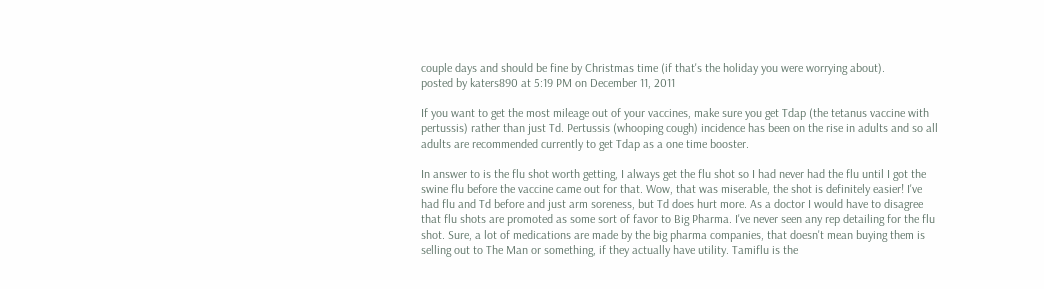couple days and should be fine by Christmas time (if that's the holiday you were worrying about).
posted by katers890 at 5:19 PM on December 11, 2011

If you want to get the most mileage out of your vaccines, make sure you get Tdap (the tetanus vaccine with pertussis) rather than just Td. Pertussis (whooping cough) incidence has been on the rise in adults and so all adults are recommended currently to get Tdap as a one time booster.

In answer to is the flu shot worth getting, I always get the flu shot so I had never had the flu until I got the swine flu before the vaccine came out for that. Wow, that was miserable, the shot is definitely easier! I've had flu and Td before and just arm soreness, but Td does hurt more. As a doctor I would have to disagree that flu shots are promoted as some sort of favor to Big Pharma. I've never seen any rep detailing for the flu shot. Sure, a lot of medications are made by the big pharma companies, that doesn't mean buying them is selling out to The Man or something, if they actually have utility. Tamiflu is the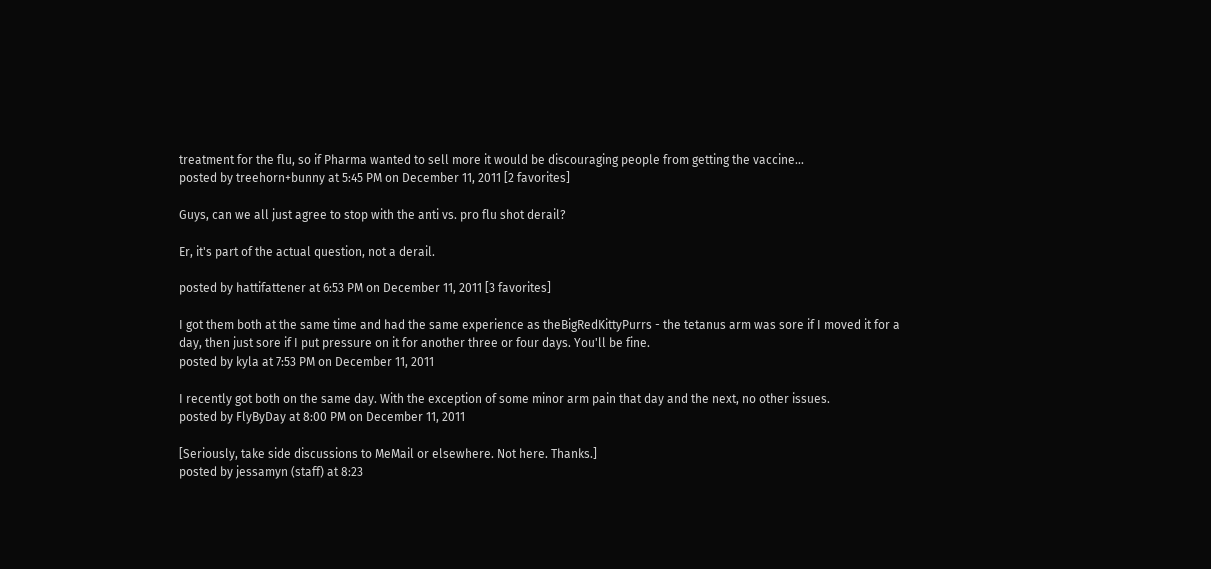treatment for the flu, so if Pharma wanted to sell more it would be discouraging people from getting the vaccine...
posted by treehorn+bunny at 5:45 PM on December 11, 2011 [2 favorites]

Guys, can we all just agree to stop with the anti vs. pro flu shot derail?

Er, it's part of the actual question, not a derail.

posted by hattifattener at 6:53 PM on December 11, 2011 [3 favorites]

I got them both at the same time and had the same experience as theBigRedKittyPurrs - the tetanus arm was sore if I moved it for a day, then just sore if I put pressure on it for another three or four days. You'll be fine.
posted by kyla at 7:53 PM on December 11, 2011

I recently got both on the same day. With the exception of some minor arm pain that day and the next, no other issues.
posted by FlyByDay at 8:00 PM on December 11, 2011

[Seriously, take side discussions to MeMail or elsewhere. Not here. Thanks.]
posted by jessamyn (staff) at 8:23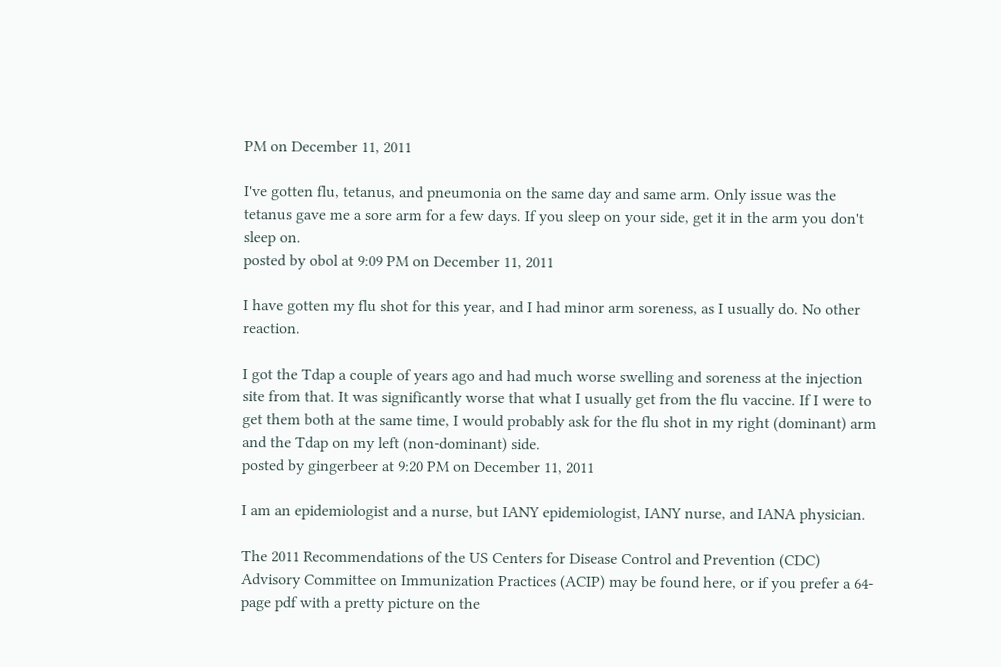PM on December 11, 2011

I've gotten flu, tetanus, and pneumonia on the same day and same arm. Only issue was the tetanus gave me a sore arm for a few days. If you sleep on your side, get it in the arm you don't sleep on.
posted by obol at 9:09 PM on December 11, 2011

I have gotten my flu shot for this year, and I had minor arm soreness, as I usually do. No other reaction.

I got the Tdap a couple of years ago and had much worse swelling and soreness at the injection site from that. It was significantly worse that what I usually get from the flu vaccine. If I were to get them both at the same time, I would probably ask for the flu shot in my right (dominant) arm and the Tdap on my left (non-dominant) side.
posted by gingerbeer at 9:20 PM on December 11, 2011

I am an epidemiologist and a nurse, but IANY epidemiologist, IANY nurse, and IANA physician.

The 2011 Recommendations of the US Centers for Disease Control and Prevention (CDC) Advisory Committee on Immunization Practices (ACIP) may be found here, or if you prefer a 64-page pdf with a pretty picture on the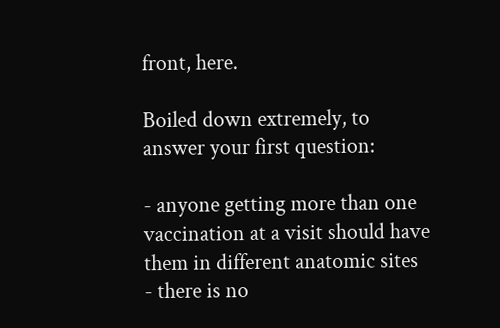front, here.

Boiled down extremely, to answer your first question:

- anyone getting more than one vaccination at a visit should have them in different anatomic sites
- there is no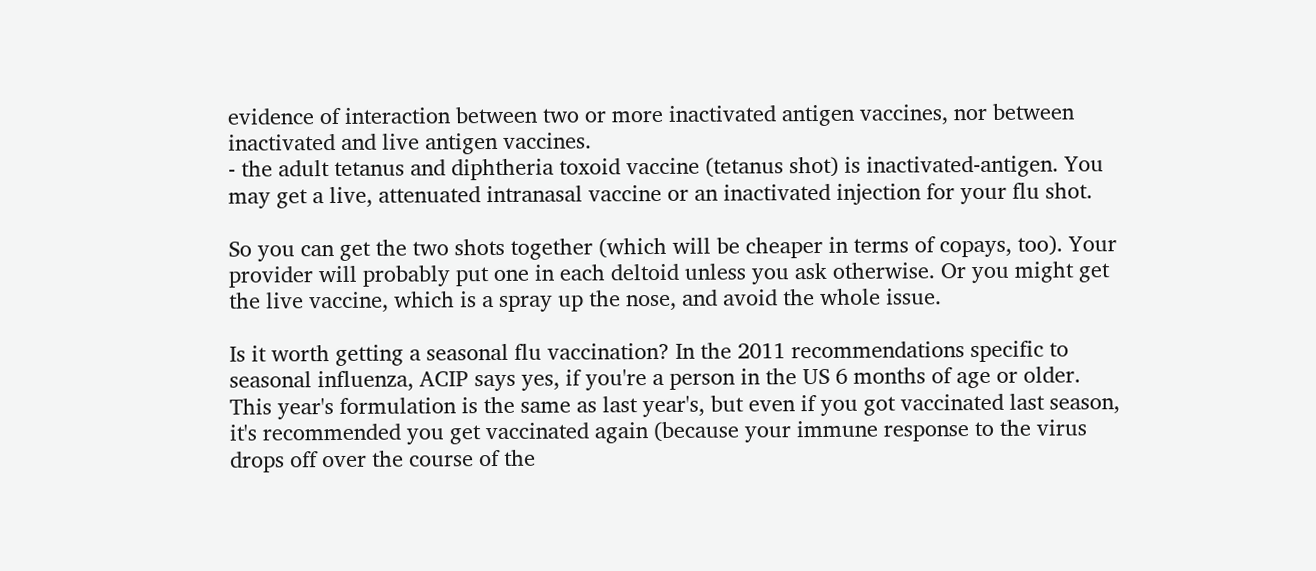evidence of interaction between two or more inactivated antigen vaccines, nor between inactivated and live antigen vaccines.
- the adult tetanus and diphtheria toxoid vaccine (tetanus shot) is inactivated-antigen. You may get a live, attenuated intranasal vaccine or an inactivated injection for your flu shot.

So you can get the two shots together (which will be cheaper in terms of copays, too). Your provider will probably put one in each deltoid unless you ask otherwise. Or you might get the live vaccine, which is a spray up the nose, and avoid the whole issue.

Is it worth getting a seasonal flu vaccination? In the 2011 recommendations specific to seasonal influenza, ACIP says yes, if you're a person in the US 6 months of age or older. This year's formulation is the same as last year's, but even if you got vaccinated last season, it's recommended you get vaccinated again (because your immune response to the virus drops off over the course of the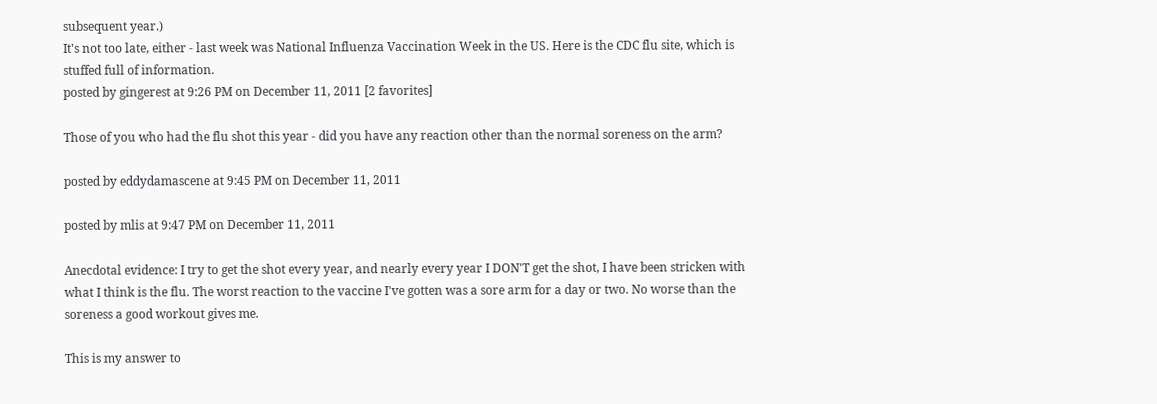subsequent year.)
It's not too late, either - last week was National Influenza Vaccination Week in the US. Here is the CDC flu site, which is stuffed full of information.
posted by gingerest at 9:26 PM on December 11, 2011 [2 favorites]

Those of you who had the flu shot this year - did you have any reaction other than the normal soreness on the arm?

posted by eddydamascene at 9:45 PM on December 11, 2011

posted by mlis at 9:47 PM on December 11, 2011

Anecdotal evidence: I try to get the shot every year, and nearly every year I DON'T get the shot, I have been stricken with what I think is the flu. The worst reaction to the vaccine I've gotten was a sore arm for a day or two. No worse than the soreness a good workout gives me.

This is my answer to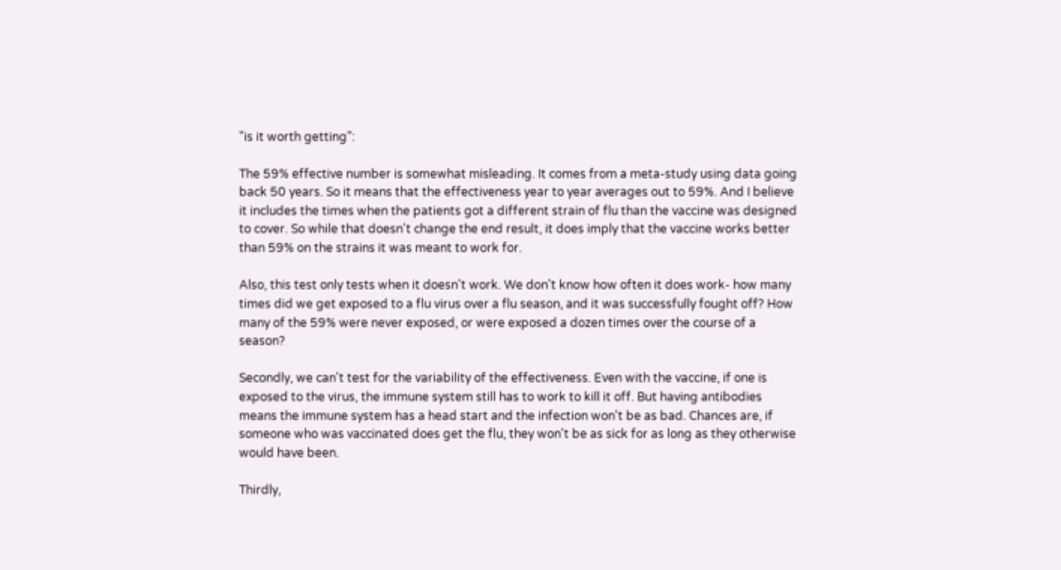"is it worth getting":

The 59% effective number is somewhat misleading. It comes from a meta-study using data going back 50 years. So it means that the effectiveness year to year averages out to 59%. And I believe it includes the times when the patients got a different strain of flu than the vaccine was designed to cover. So while that doesn't change the end result, it does imply that the vaccine works better than 59% on the strains it was meant to work for.

Also, this test only tests when it doesn't work. We don't know how often it does work- how many times did we get exposed to a flu virus over a flu season, and it was successfully fought off? How many of the 59% were never exposed, or were exposed a dozen times over the course of a season?

Secondly, we can't test for the variability of the effectiveness. Even with the vaccine, if one is exposed to the virus, the immune system still has to work to kill it off. But having antibodies means the immune system has a head start and the infection won't be as bad. Chances are, if someone who was vaccinated does get the flu, they won't be as sick for as long as they otherwise would have been.

Thirdly,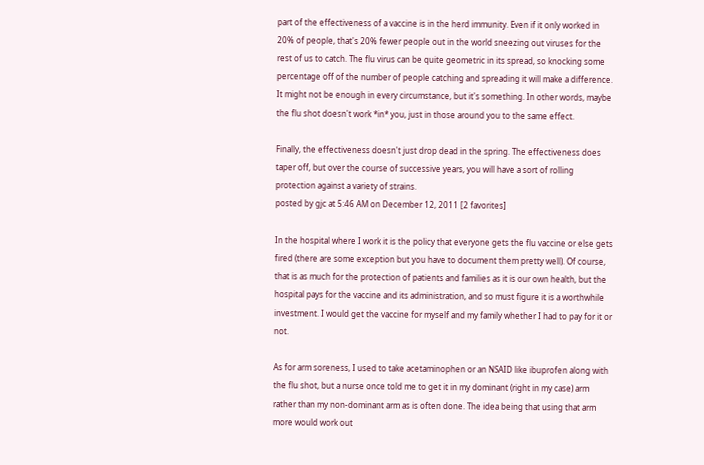part of the effectiveness of a vaccine is in the herd immunity. Even if it only worked in 20% of people, that's 20% fewer people out in the world sneezing out viruses for the rest of us to catch. The flu virus can be quite geometric in its spread, so knocking some percentage off of the number of people catching and spreading it will make a difference. It might not be enough in every circumstance, but it's something. In other words, maybe the flu shot doesn't work *in* you, just in those around you to the same effect.

Finally, the effectiveness doesn't just drop dead in the spring. The effectiveness does taper off, but over the course of successive years, you will have a sort of rolling protection against a variety of strains.
posted by gjc at 5:46 AM on December 12, 2011 [2 favorites]

In the hospital where I work it is the policy that everyone gets the flu vaccine or else gets fired (there are some exception but you have to document them pretty well). Of course, that is as much for the protection of patients and families as it is our own health, but the hospital pays for the vaccine and its administration, and so must figure it is a worthwhile investment. I would get the vaccine for myself and my family whether I had to pay for it or not.

As for arm soreness, I used to take acetaminophen or an NSAID like ibuprofen along with the flu shot, but a nurse once told me to get it in my dominant (right in my case) arm rather than my non-dominant arm as is often done. The idea being that using that arm more would work out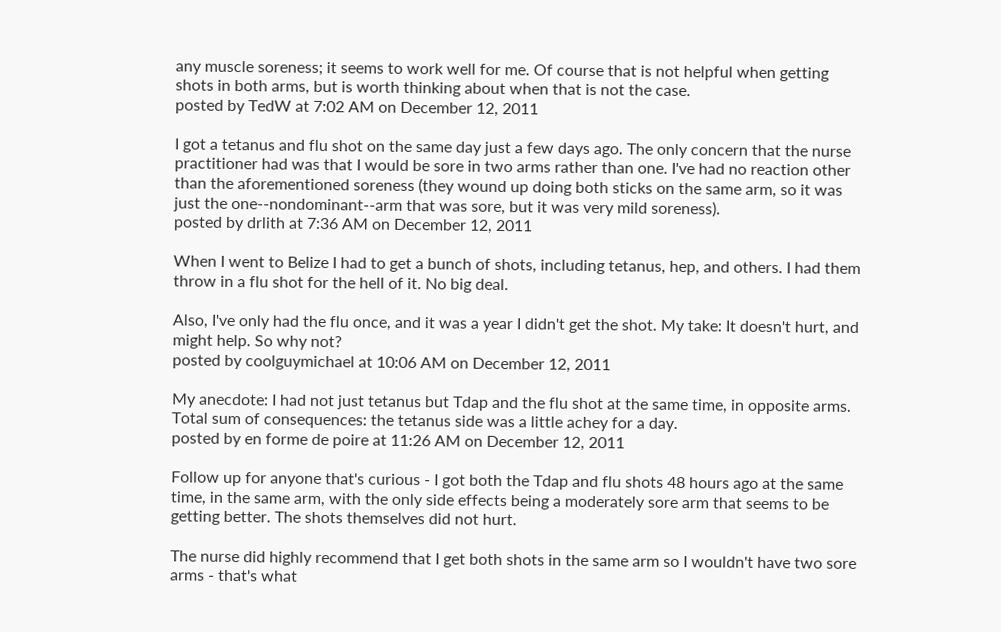any muscle soreness; it seems to work well for me. Of course that is not helpful when getting shots in both arms, but is worth thinking about when that is not the case.
posted by TedW at 7:02 AM on December 12, 2011

I got a tetanus and flu shot on the same day just a few days ago. The only concern that the nurse practitioner had was that I would be sore in two arms rather than one. I've had no reaction other than the aforementioned soreness (they wound up doing both sticks on the same arm, so it was just the one--nondominant--arm that was sore, but it was very mild soreness).
posted by drlith at 7:36 AM on December 12, 2011

When I went to Belize I had to get a bunch of shots, including tetanus, hep, and others. I had them throw in a flu shot for the hell of it. No big deal.

Also, I've only had the flu once, and it was a year I didn't get the shot. My take: It doesn't hurt, and might help. So why not?
posted by coolguymichael at 10:06 AM on December 12, 2011

My anecdote: I had not just tetanus but Tdap and the flu shot at the same time, in opposite arms. Total sum of consequences: the tetanus side was a little achey for a day.
posted by en forme de poire at 11:26 AM on December 12, 2011

Follow up for anyone that's curious - I got both the Tdap and flu shots 48 hours ago at the same time, in the same arm, with the only side effects being a moderately sore arm that seems to be getting better. The shots themselves did not hurt.

The nurse did highly recommend that I get both shots in the same arm so I wouldn't have two sore arms - that's what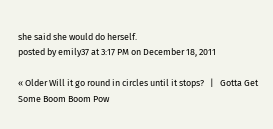she said she would do herself.
posted by emily37 at 3:17 PM on December 18, 2011

« Older Will it go round in circles until it stops?   |   Gotta Get Some Boom Boom Pow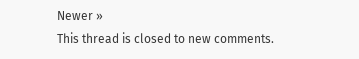Newer »
This thread is closed to new comments.